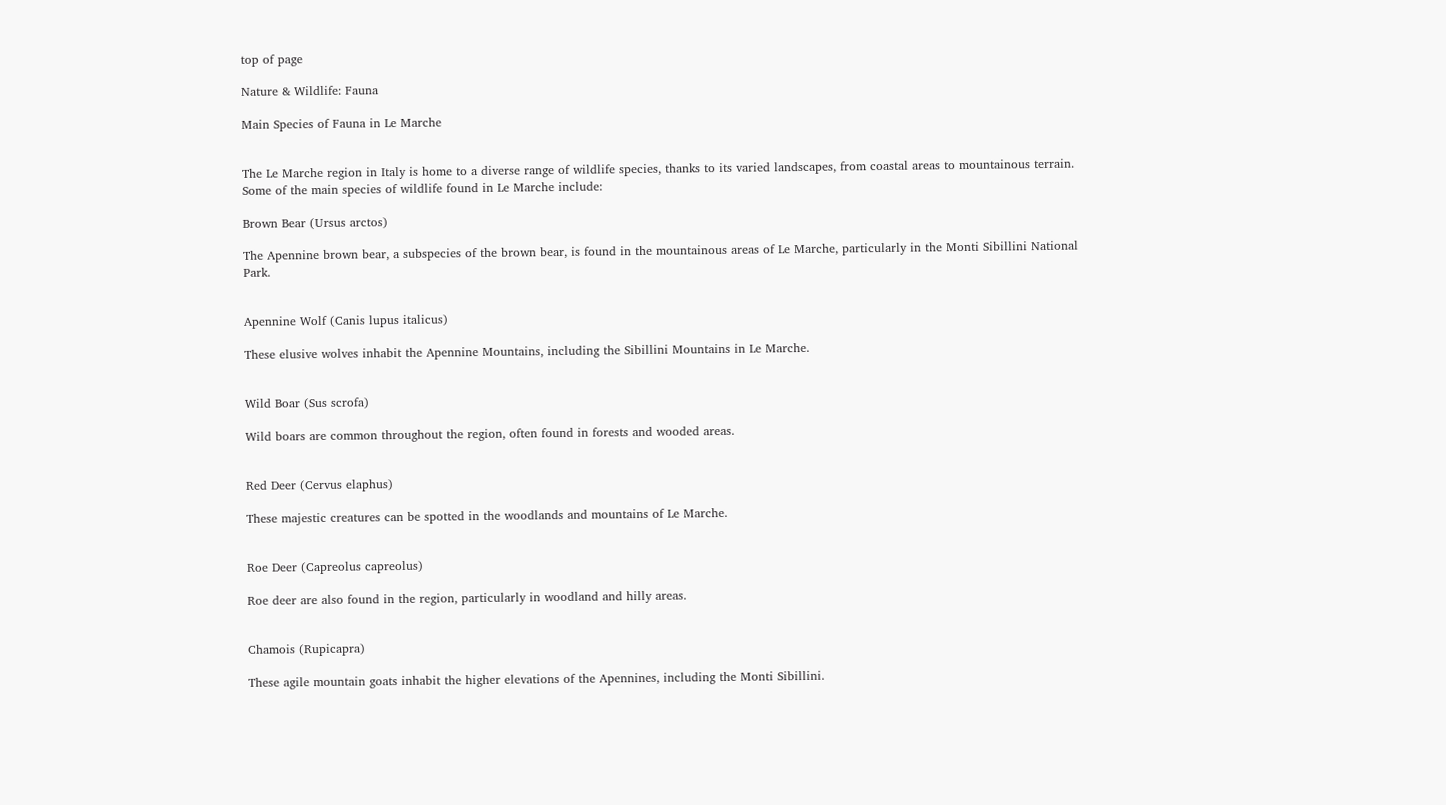top of page

Nature & Wildlife: Fauna

Main Species of Fauna in Le Marche


The Le Marche region in Italy is home to a diverse range of wildlife species, thanks to its varied landscapes, from coastal areas to mountainous terrain. Some of the main species of wildlife found in Le Marche include:

Brown Bear (Ursus arctos)

The Apennine brown bear, a subspecies of the brown bear, is found in the mountainous areas of Le Marche, particularly in the Monti Sibillini National Park.


Apennine Wolf (Canis lupus italicus)

These elusive wolves inhabit the Apennine Mountains, including the Sibillini Mountains in Le Marche.


Wild Boar (Sus scrofa)

Wild boars are common throughout the region, often found in forests and wooded areas.


Red Deer (Cervus elaphus)

These majestic creatures can be spotted in the woodlands and mountains of Le Marche.


Roe Deer (Capreolus capreolus)

Roe deer are also found in the region, particularly in woodland and hilly areas.


Chamois (Rupicapra)

These agile mountain goats inhabit the higher elevations of the Apennines, including the Monti Sibillini.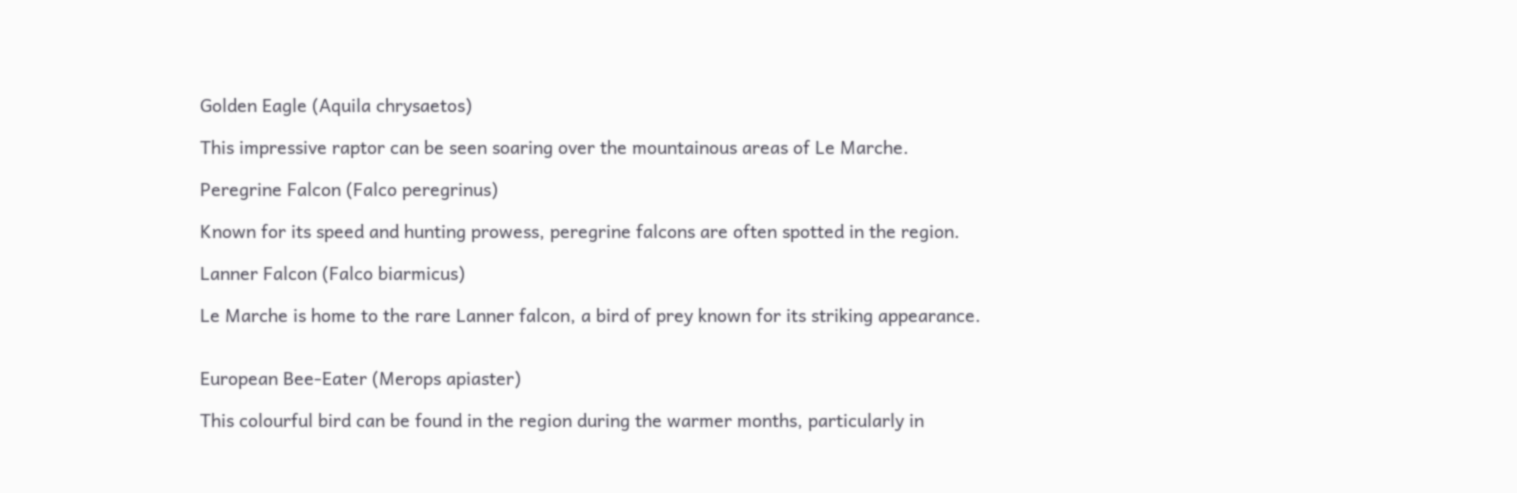Golden Eagle (Aquila chrysaetos)

This impressive raptor can be seen soaring over the mountainous areas of Le Marche.

Peregrine Falcon (Falco peregrinus)

Known for its speed and hunting prowess, peregrine falcons are often spotted in the region.

Lanner Falcon (Falco biarmicus)

Le Marche is home to the rare Lanner falcon, a bird of prey known for its striking appearance.


European Bee-Eater (Merops apiaster)

This colourful bird can be found in the region during the warmer months, particularly in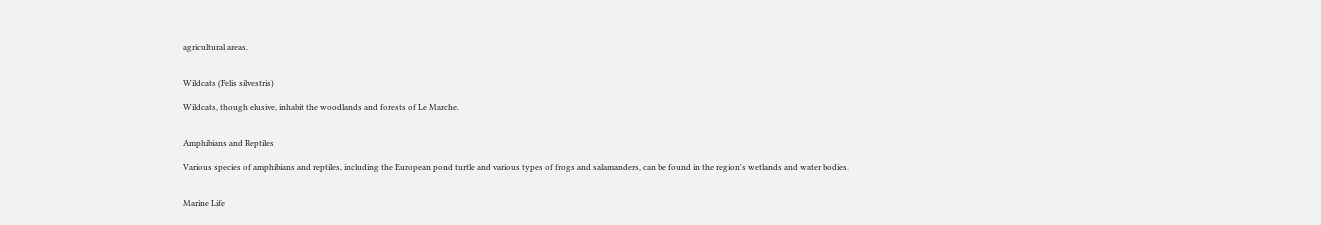agricultural areas.


Wildcats (Felis silvestris)

Wildcats, though elusive, inhabit the woodlands and forests of Le Marche.


Amphibians and Reptiles

Various species of amphibians and reptiles, including the European pond turtle and various types of frogs and salamanders, can be found in the region's wetlands and water bodies.


Marine Life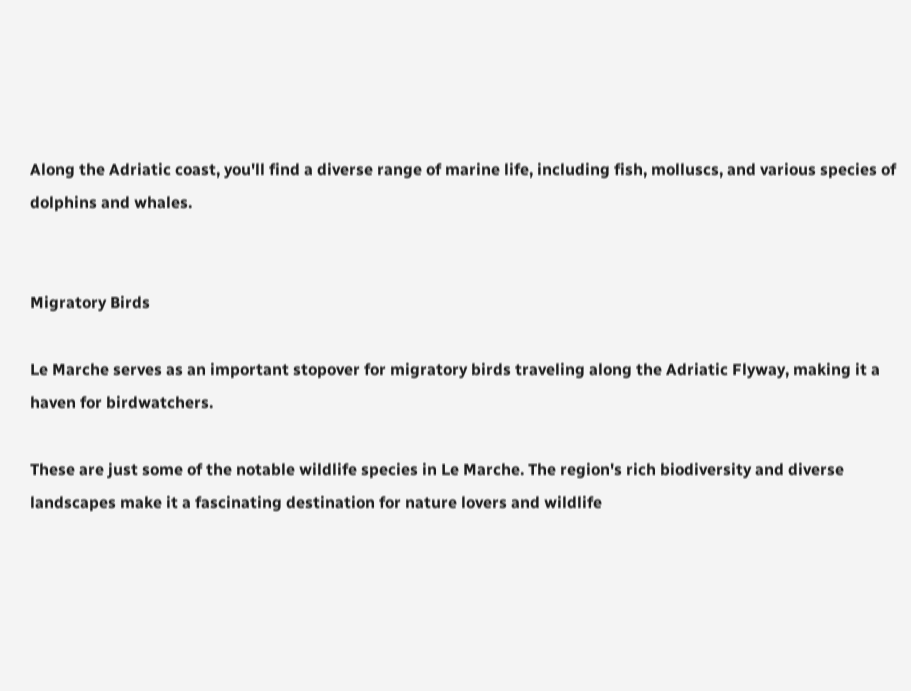Along the Adriatic coast, you'll find a diverse range of marine life, including fish, molluscs, and various species of dolphins and whales.


Migratory Birds

Le Marche serves as an important stopover for migratory birds traveling along the Adriatic Flyway, making it a haven for birdwatchers.

These are just some of the notable wildlife species in Le Marche. The region's rich biodiversity and diverse landscapes make it a fascinating destination for nature lovers and wildlife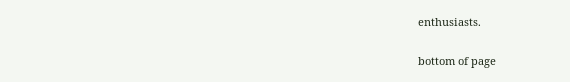enthusiasts.

bottom of page